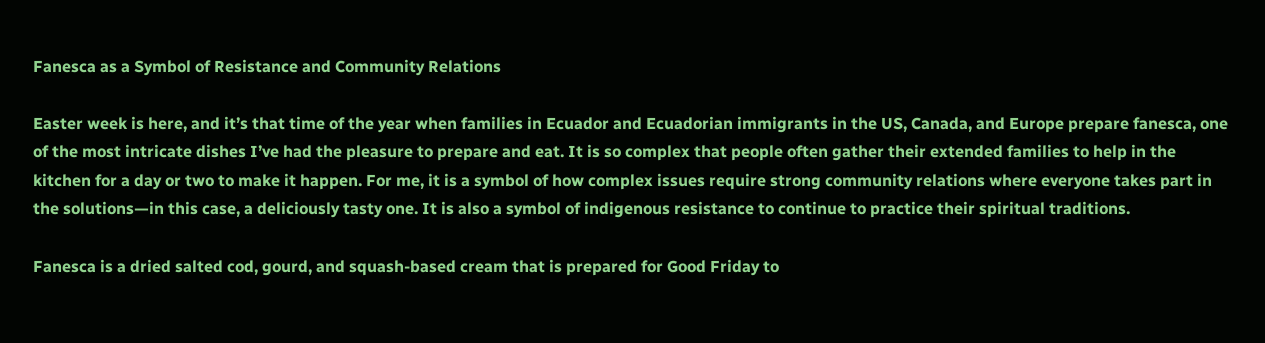Fanesca as a Symbol of Resistance and Community Relations

Easter week is here, and it’s that time of the year when families in Ecuador and Ecuadorian immigrants in the US, Canada, and Europe prepare fanesca, one of the most intricate dishes I’ve had the pleasure to prepare and eat. It is so complex that people often gather their extended families to help in the kitchen for a day or two to make it happen. For me, it is a symbol of how complex issues require strong community relations where everyone takes part in the solutions—in this case, a deliciously tasty one. It is also a symbol of indigenous resistance to continue to practice their spiritual traditions.

Fanesca is a dried salted cod, gourd, and squash-based cream that is prepared for Good Friday to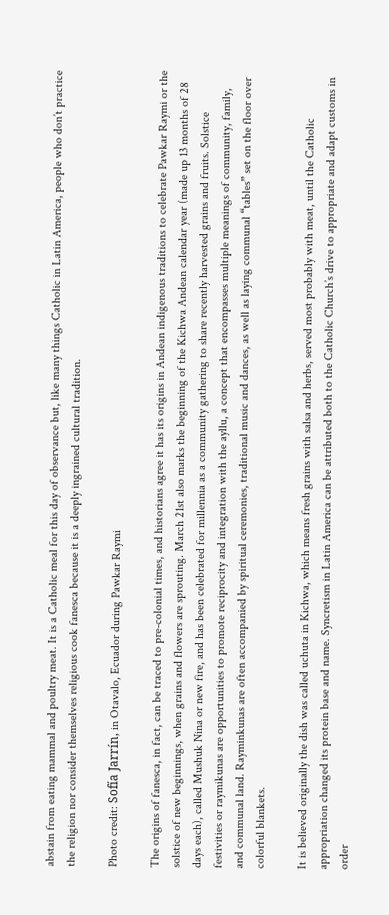abstain from eating mammal and poultry meat. It is a Catholic meal for this day of observance but, like many things Catholic in Latin America, people who don’t practice the religion nor consider themselves religious cook fanesca because it is a deeply ingrained cultural tradition.

Photo credit: Sofía Jarrín, in Otavalo, Ecuador during Pawkar Raymi

The origins of fanesca, in fact, can be traced to pre-colonial times, and historians agree it has its origins in Andean indigenous traditions to celebrate Pawkar Raymi or the solstice of new beginnings, when grains and flowers are sprouting. March 21st also marks the beginning of the Kichwa Andean calendar year (made up 13 months of 28 days each), called Mushuk Nina or new fire, and has been celebrated for millennia as a community gathering to share recently harvested grains and fruits. Solstice festivities or raymikunas are opportunities to promote reciprocity and integration with the ayllu, a concept that encompasses multiple meanings of community, family, and communal land. Rayminkunas are often accompanied by spiritual ceremonies, traditional music and dances, as well as laying communal “tables” set on the floor over colorful blankets.

It is believed originally the dish was called uchuta in Kichwa, which means fresh grains with salsa and herbs, served most probably with meat, until the Catholic appropriation changed its protein base and name. Syncretism in Latin America can be attributed both to the Catholic Church’s drive to appropriate and adapt customs in order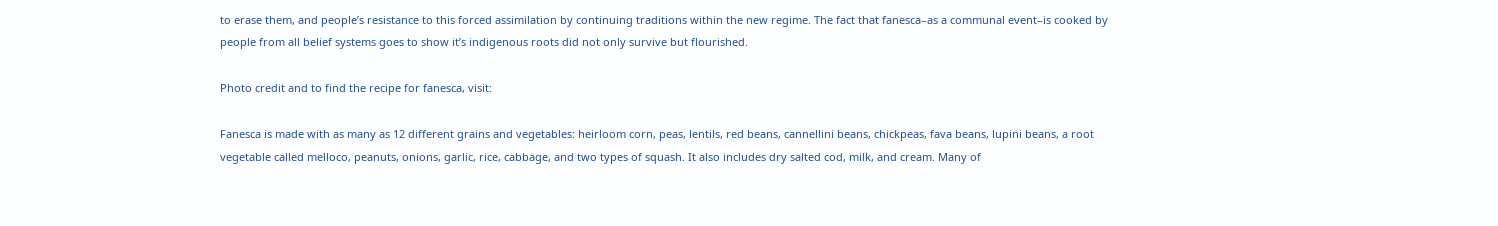to erase them, and people’s resistance to this forced assimilation by continuing traditions within the new regime. The fact that fanesca–as a communal event–is cooked by people from all belief systems goes to show it’s indigenous roots did not only survive but flourished.

Photo credit and to find the recipe for fanesca, visit:

Fanesca is made with as many as 12 different grains and vegetables: heirloom corn, peas, lentils, red beans, cannellini beans, chickpeas, fava beans, lupini beans, a root vegetable called melloco, peanuts, onions, garlic, rice, cabbage, and two types of squash. It also includes dry salted cod, milk, and cream. Many of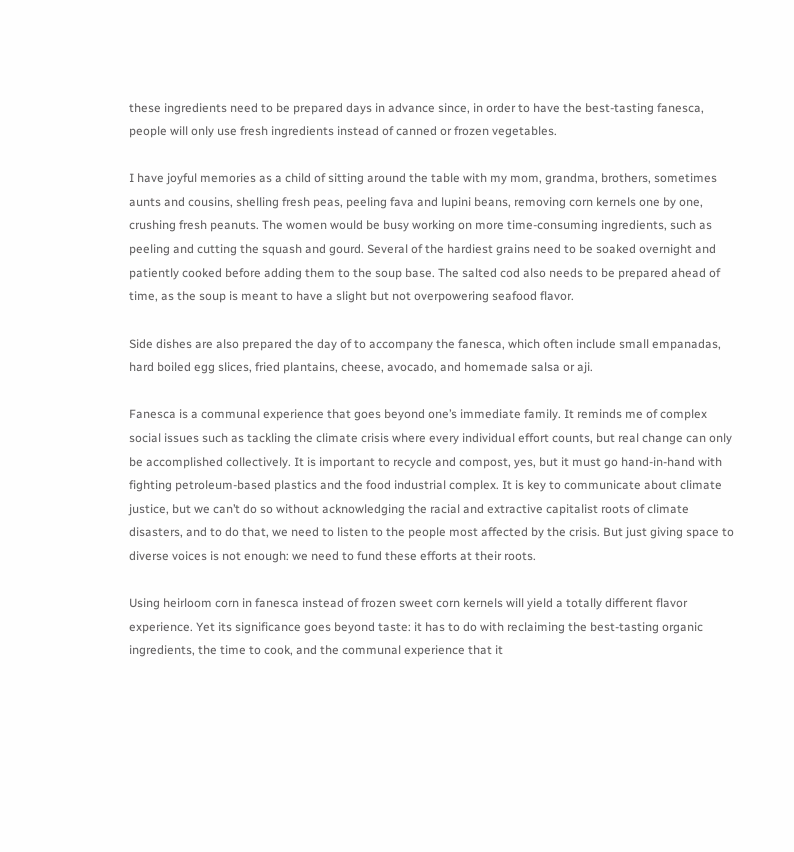these ingredients need to be prepared days in advance since, in order to have the best-tasting fanesca, people will only use fresh ingredients instead of canned or frozen vegetables.

I have joyful memories as a child of sitting around the table with my mom, grandma, brothers, sometimes aunts and cousins, shelling fresh peas, peeling fava and lupini beans, removing corn kernels one by one, crushing fresh peanuts. The women would be busy working on more time-consuming ingredients, such as peeling and cutting the squash and gourd. Several of the hardiest grains need to be soaked overnight and patiently cooked before adding them to the soup base. The salted cod also needs to be prepared ahead of time, as the soup is meant to have a slight but not overpowering seafood flavor.

Side dishes are also prepared the day of to accompany the fanesca, which often include small empanadas, hard boiled egg slices, fried plantains, cheese, avocado, and homemade salsa or aji.

Fanesca is a communal experience that goes beyond one’s immediate family. It reminds me of complex social issues such as tackling the climate crisis where every individual effort counts, but real change can only be accomplished collectively. It is important to recycle and compost, yes, but it must go hand-in-hand with fighting petroleum-based plastics and the food industrial complex. It is key to communicate about climate justice, but we can’t do so without acknowledging the racial and extractive capitalist roots of climate disasters, and to do that, we need to listen to the people most affected by the crisis. But just giving space to diverse voices is not enough: we need to fund these efforts at their roots.

Using heirloom corn in fanesca instead of frozen sweet corn kernels will yield a totally different flavor experience. Yet its significance goes beyond taste: it has to do with reclaiming the best-tasting organic ingredients, the time to cook, and the communal experience that it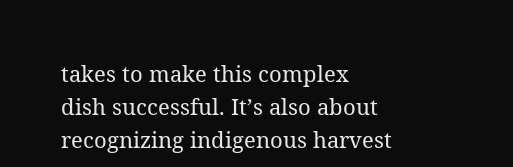takes to make this complex dish successful. It’s also about recognizing indigenous harvest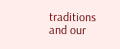traditions and our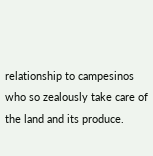relationship to campesinos who so zealously take care of the land and its produce.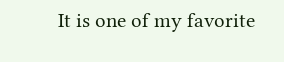It is one of my favorite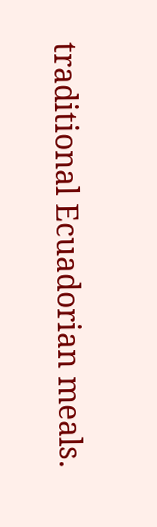traditional Ecuadorian meals.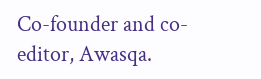Co-founder and co-editor, Awasqa.